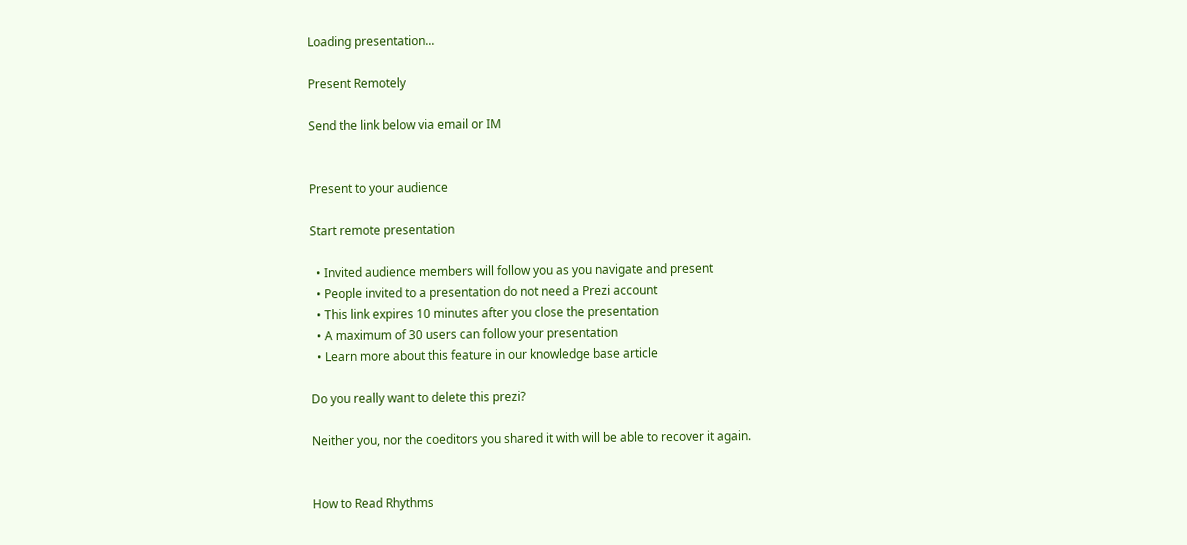Loading presentation...

Present Remotely

Send the link below via email or IM


Present to your audience

Start remote presentation

  • Invited audience members will follow you as you navigate and present
  • People invited to a presentation do not need a Prezi account
  • This link expires 10 minutes after you close the presentation
  • A maximum of 30 users can follow your presentation
  • Learn more about this feature in our knowledge base article

Do you really want to delete this prezi?

Neither you, nor the coeditors you shared it with will be able to recover it again.


How to Read Rhythms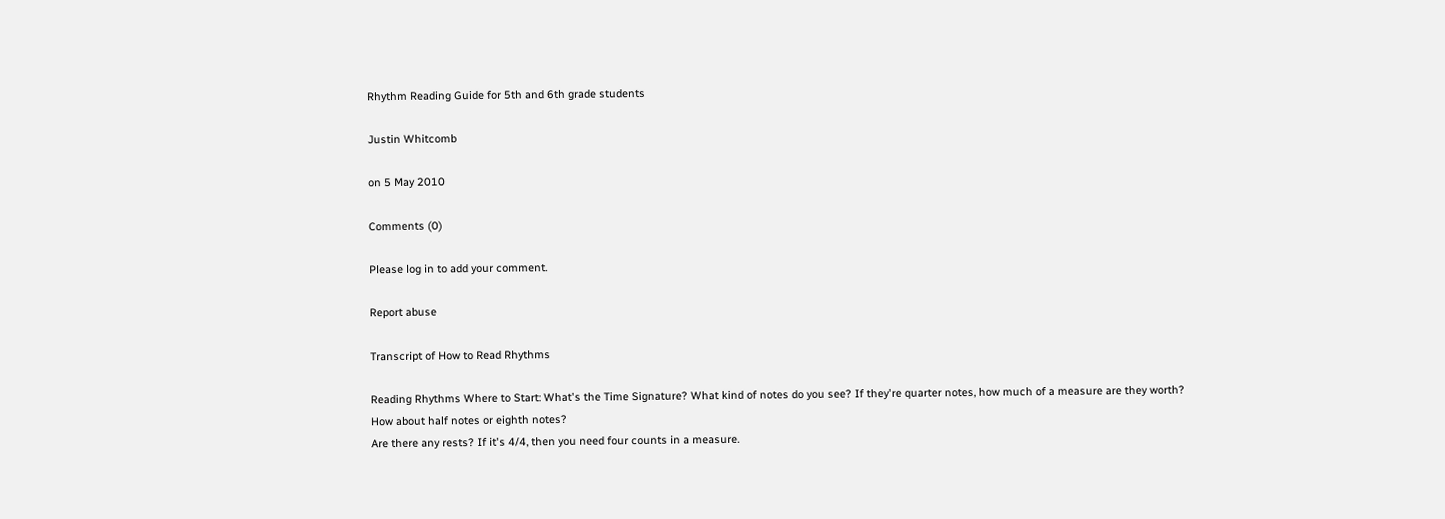Rhythm Reading Guide for 5th and 6th grade students

Justin Whitcomb

on 5 May 2010

Comments (0)

Please log in to add your comment.

Report abuse

Transcript of How to Read Rhythms

Reading Rhythms Where to Start: What's the Time Signature? What kind of notes do you see? If they're quarter notes, how much of a measure are they worth?
How about half notes or eighth notes?
Are there any rests? If it's 4/4, then you need four counts in a measure.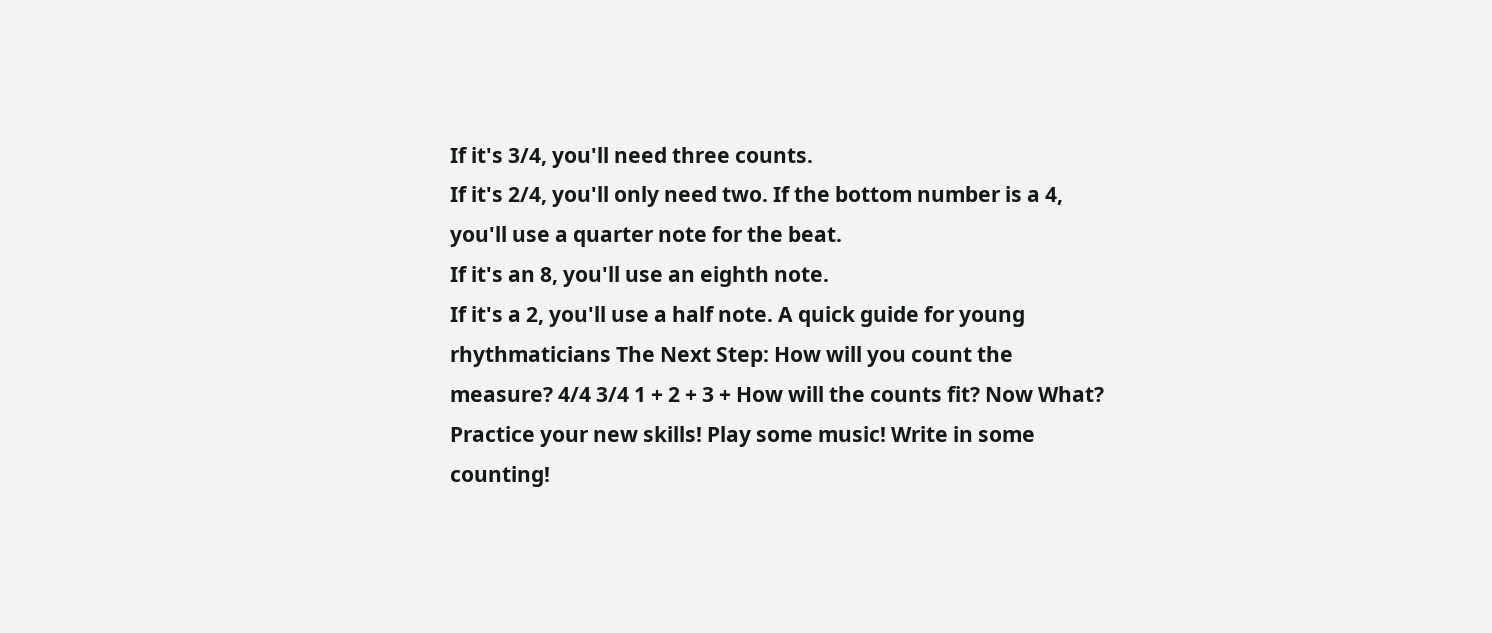If it's 3/4, you'll need three counts.
If it's 2/4, you'll only need two. If the bottom number is a 4, you'll use a quarter note for the beat.
If it's an 8, you'll use an eighth note.
If it's a 2, you'll use a half note. A quick guide for young rhythmaticians The Next Step: How will you count the measure? 4/4 3/4 1 + 2 + 3 + How will the counts fit? Now What? Practice your new skills! Play some music! Write in some counting!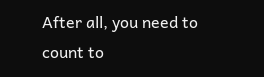After all, you need to count to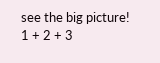see the big picture! 1 + 2 + 3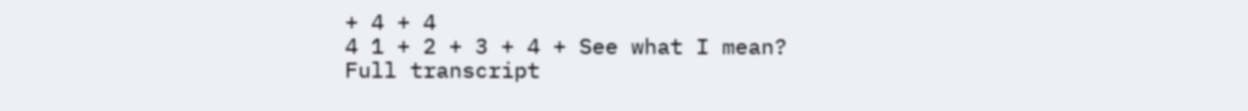+ 4 + 4
4 1 + 2 + 3 + 4 + See what I mean?
Full transcript